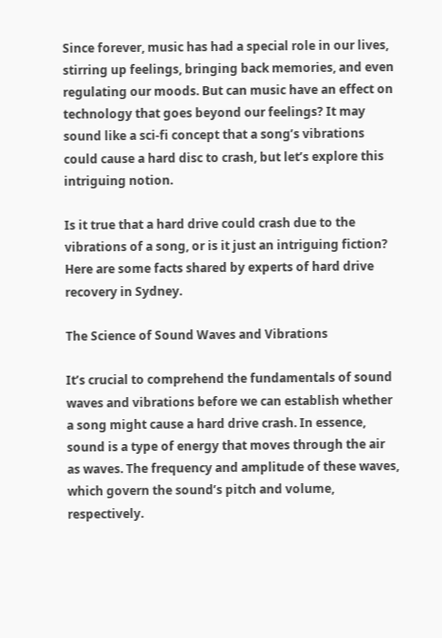Since forever, music has had a special role in our lives, stirring up feelings, bringing back memories, and even regulating our moods. But can music have an effect on technology that goes beyond our feelings? It may sound like a sci-fi concept that a song’s vibrations could cause a hard disc to crash, but let’s explore this intriguing notion.

Is it true that a hard drive could crash due to the vibrations of a song, or is it just an intriguing fiction? Here are some facts shared by experts of hard drive recovery in Sydney.

The Science of Sound Waves and Vibrations

It’s crucial to comprehend the fundamentals of sound waves and vibrations before we can establish whether a song might cause a hard drive crash. In essence, sound is a type of energy that moves through the air as waves. The frequency and amplitude of these waves, which govern the sound’s pitch and volume, respectively.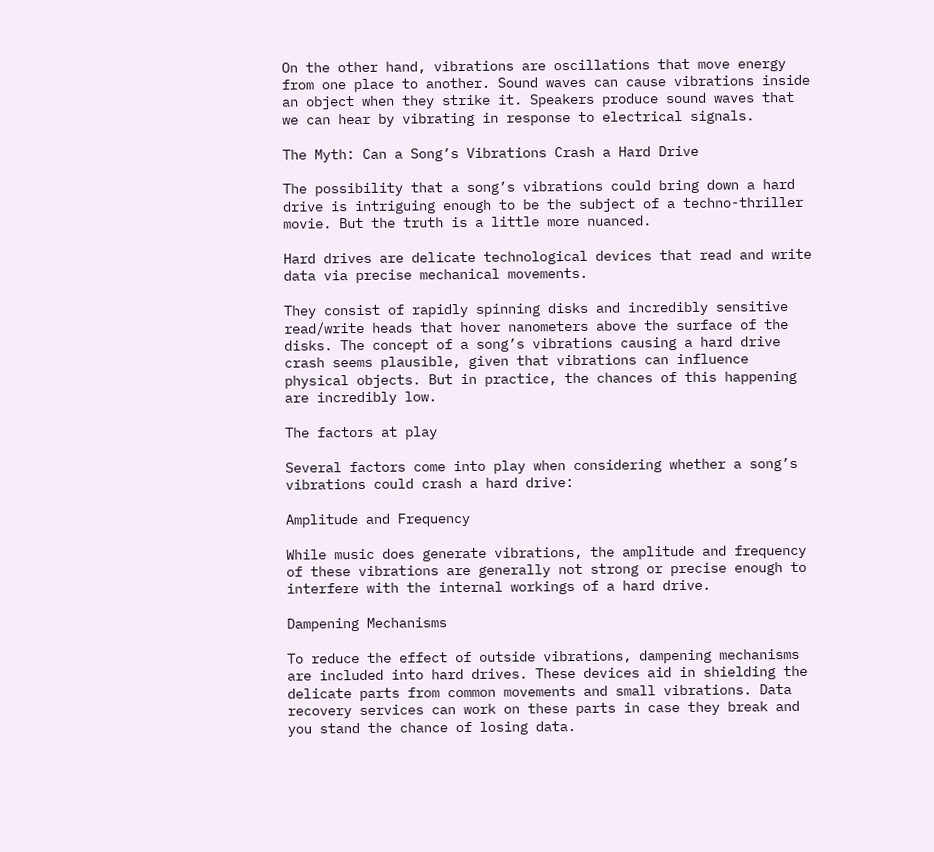On the other hand, vibrations are oscillations that move energy from one place to another. Sound waves can cause vibrations inside an object when they strike it. Speakers produce sound waves that we can hear by vibrating in response to electrical signals.

The Myth: Can a Song’s Vibrations Crash a Hard Drive

The possibility that a song’s vibrations could bring down a hard drive is intriguing enough to be the subject of a techno-thriller movie. But the truth is a little more nuanced.

Hard drives are delicate technological devices that read and write data via precise mechanical movements.

They consist of rapidly spinning disks and incredibly sensitive read/write heads that hover nanometers above the surface of the disks. The concept of a song’s vibrations causing a hard drive crash seems plausible, given that vibrations can influence physical objects. But in practice, the chances of this happening are incredibly low.

The factors at play

Several factors come into play when considering whether a song’s vibrations could crash a hard drive:

Amplitude and Frequency

While music does generate vibrations, the amplitude and frequency of these vibrations are generally not strong or precise enough to interfere with the internal workings of a hard drive.

Dampening Mechanisms

To reduce the effect of outside vibrations, dampening mechanisms are included into hard drives. These devices aid in shielding the delicate parts from common movements and small vibrations. Data recovery services can work on these parts in case they break and you stand the chance of losing data.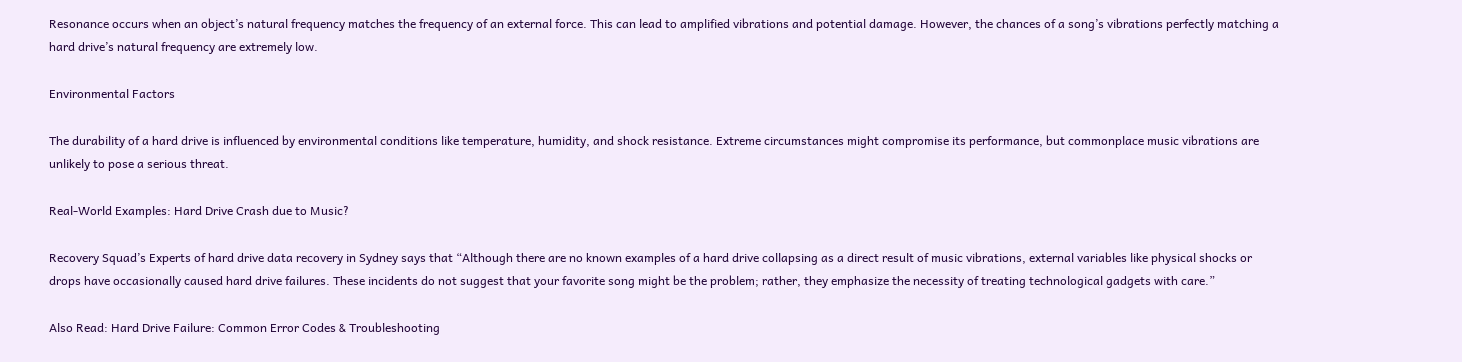Resonance occurs when an object’s natural frequency matches the frequency of an external force. This can lead to amplified vibrations and potential damage. However, the chances of a song’s vibrations perfectly matching a hard drive’s natural frequency are extremely low.

Environmental Factors

The durability of a hard drive is influenced by environmental conditions like temperature, humidity, and shock resistance. Extreme circumstances might compromise its performance, but commonplace music vibrations are unlikely to pose a serious threat.

Real-World Examples: Hard Drive Crash due to Music?

Recovery Squad’s Experts of hard drive data recovery in Sydney says that “Although there are no known examples of a hard drive collapsing as a direct result of music vibrations, external variables like physical shocks or drops have occasionally caused hard drive failures. These incidents do not suggest that your favorite song might be the problem; rather, they emphasize the necessity of treating technological gadgets with care.”

Also Read: Hard Drive Failure: Common Error Codes & Troubleshooting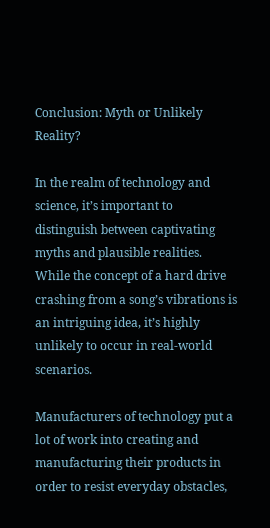Conclusion: Myth or Unlikely Reality?

In the realm of technology and science, it’s important to distinguish between captivating myths and plausible realities. While the concept of a hard drive crashing from a song’s vibrations is an intriguing idea, it’s highly unlikely to occur in real-world scenarios.

Manufacturers of technology put a lot of work into creating and manufacturing their products in order to resist everyday obstacles,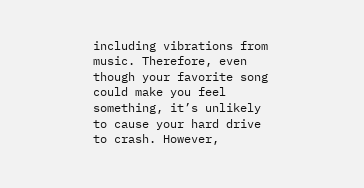including vibrations from music. Therefore, even though your favorite song could make you feel something, it’s unlikely to cause your hard drive to crash. However,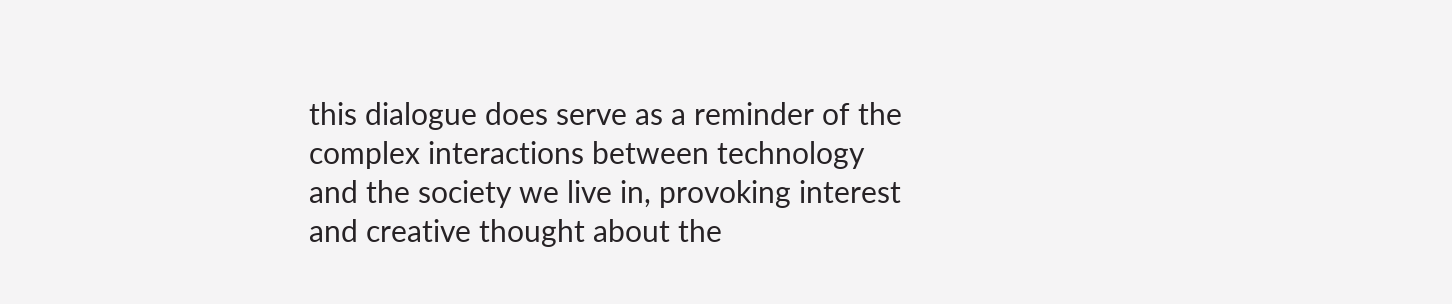this dialogue does serve as a reminder of the complex interactions between technology and the society we live in, provoking interest and creative thought about the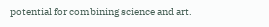potential for combining science and art.